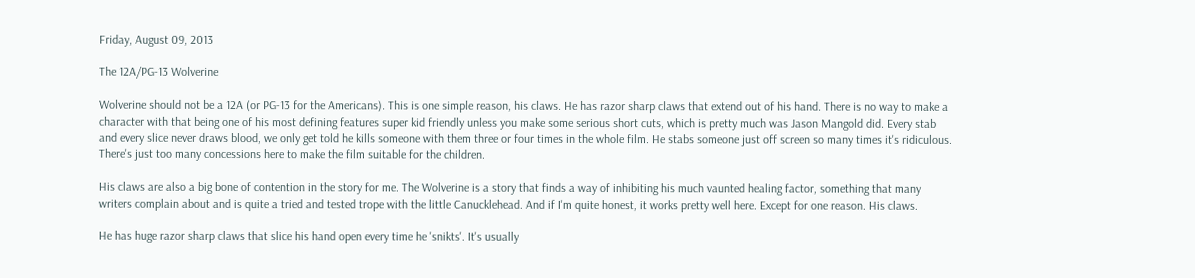Friday, August 09, 2013

The 12A/PG-13 Wolverine

Wolverine should not be a 12A (or PG-13 for the Americans). This is one simple reason, his claws. He has razor sharp claws that extend out of his hand. There is no way to make a character with that being one of his most defining features super kid friendly unless you make some serious short cuts, which is pretty much was Jason Mangold did. Every stab and every slice never draws blood, we only get told he kills someone with them three or four times in the whole film. He stabs someone just off screen so many times it's ridiculous. There's just too many concessions here to make the film suitable for the children.

His claws are also a big bone of contention in the story for me. The Wolverine is a story that finds a way of inhibiting his much vaunted healing factor, something that many writers complain about and is quite a tried and tested trope with the little Canucklehead. And if I'm quite honest, it works pretty well here. Except for one reason. His claws.

He has huge razor sharp claws that slice his hand open every time he 'snikts'. It's usually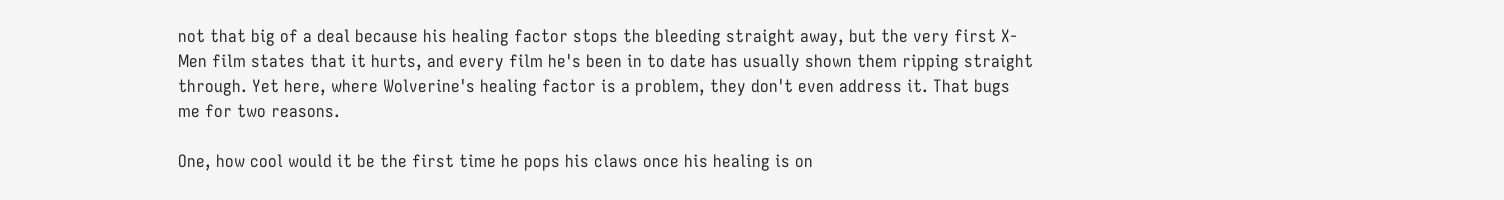not that big of a deal because his healing factor stops the bleeding straight away, but the very first X-Men film states that it hurts, and every film he's been in to date has usually shown them ripping straight through. Yet here, where Wolverine's healing factor is a problem, they don't even address it. That bugs me for two reasons.

One, how cool would it be the first time he pops his claws once his healing is on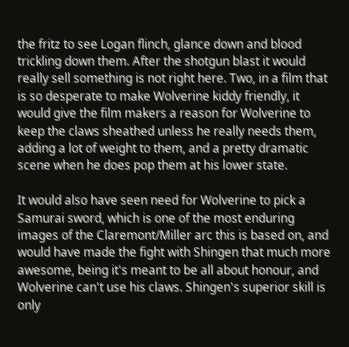the fritz to see Logan flinch, glance down and blood trickling down them. After the shotgun blast it would really sell something is not right here. Two, in a film that is so desperate to make Wolverine kiddy friendly, it would give the film makers a reason for Wolverine to keep the claws sheathed unless he really needs them, adding a lot of weight to them, and a pretty dramatic scene when he does pop them at his lower state.

It would also have seen need for Wolverine to pick a Samurai sword, which is one of the most enduring images of the Claremont/Miller arc this is based on, and would have made the fight with Shingen that much more awesome, being it's meant to be all about honour, and Wolverine can't use his claws. Shingen's superior skill is only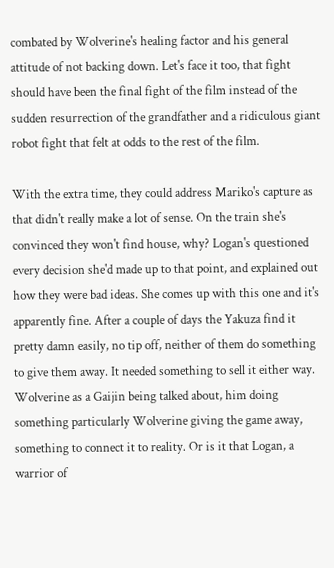combated by Wolverine's healing factor and his general attitude of not backing down. Let's face it too, that fight should have been the final fight of the film instead of the sudden resurrection of the grandfather and a ridiculous giant robot fight that felt at odds to the rest of the film.

With the extra time, they could address Mariko's capture as that didn't really make a lot of sense. On the train she's convinced they won't find house, why? Logan's questioned every decision she'd made up to that point, and explained out how they were bad ideas. She comes up with this one and it's apparently fine. After a couple of days the Yakuza find it pretty damn easily, no tip off, neither of them do something to give them away. It needed something to sell it either way. Wolverine as a Gaijin being talked about, him doing something particularly Wolverine giving the game away, something to connect it to reality. Or is it that Logan, a warrior of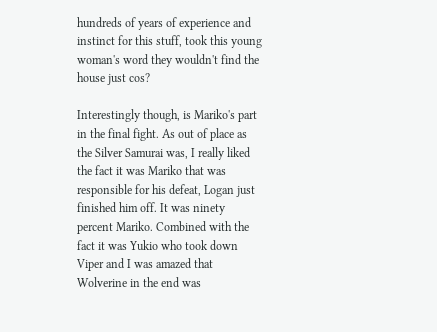hundreds of years of experience and instinct for this stuff, took this young woman's word they wouldn't find the house just cos?

Interestingly though, is Mariko's part in the final fight. As out of place as the Silver Samurai was, I really liked the fact it was Mariko that was responsible for his defeat, Logan just finished him off. It was ninety percent Mariko. Combined with the fact it was Yukio who took down Viper and I was amazed that Wolverine in the end was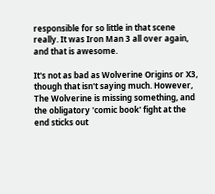responsible for so little in that scene really. It was Iron Man 3 all over again, and that is awesome.

It's not as bad as Wolverine Origins or X3, though that isn't saying much. However, The Wolverine is missing something, and the obligatory 'comic book' fight at the end sticks out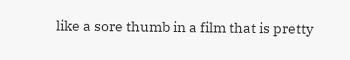like a sore thumb in a film that is pretty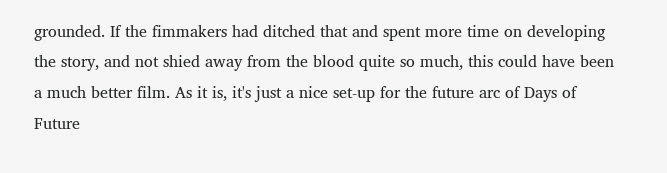grounded. If the fimmakers had ditched that and spent more time on developing the story, and not shied away from the blood quite so much, this could have been a much better film. As it is, it's just a nice set-up for the future arc of Days of Future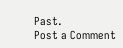Past.
Post a Comment